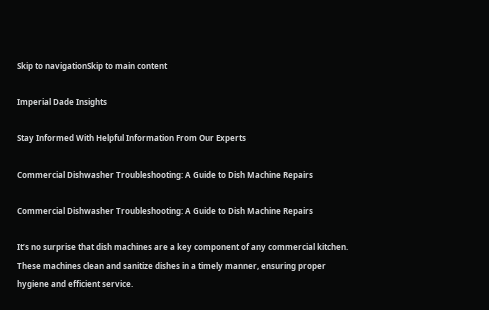Skip to navigationSkip to main content

Imperial Dade Insights

Stay Informed With Helpful Information From Our Experts

Commercial Dishwasher Troubleshooting: A Guide to Dish Machine Repairs

Commercial Dishwasher Troubleshooting: A Guide to Dish Machine Repairs

It’s no surprise that dish machines are a key component of any commercial kitchen. These machines clean and sanitize dishes in a timely manner, ensuring proper hygiene and efficient service.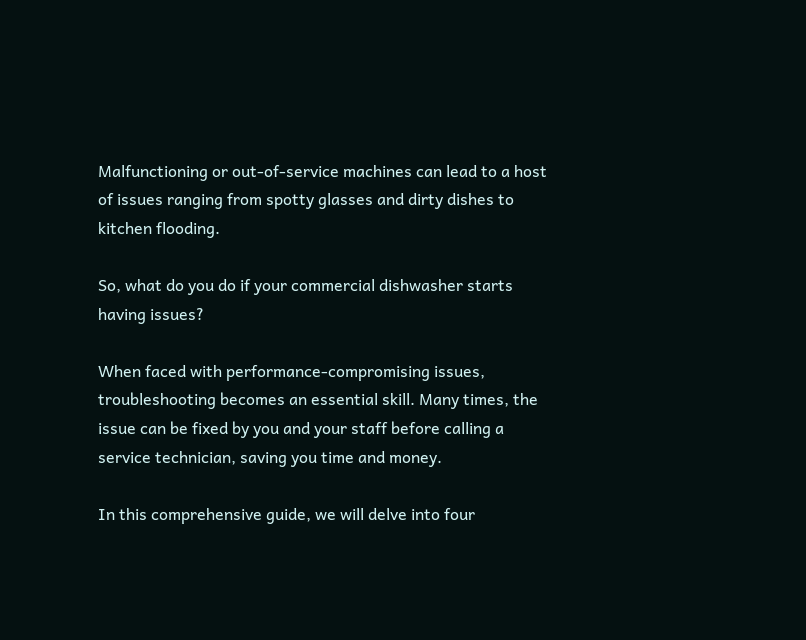Malfunctioning or out-of-service machines can lead to a host of issues ranging from spotty glasses and dirty dishes to kitchen flooding.

So, what do you do if your commercial dishwasher starts having issues?

When faced with performance-compromising issues, troubleshooting becomes an essential skill. Many times, the issue can be fixed by you and your staff before calling a service technician, saving you time and money.

In this comprehensive guide, we will delve into four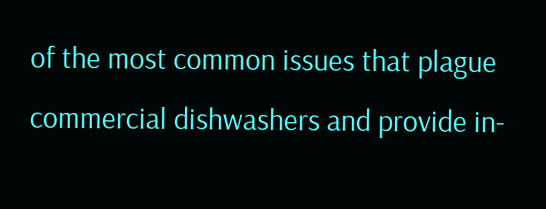of the most common issues that plague commercial dishwashers and provide in-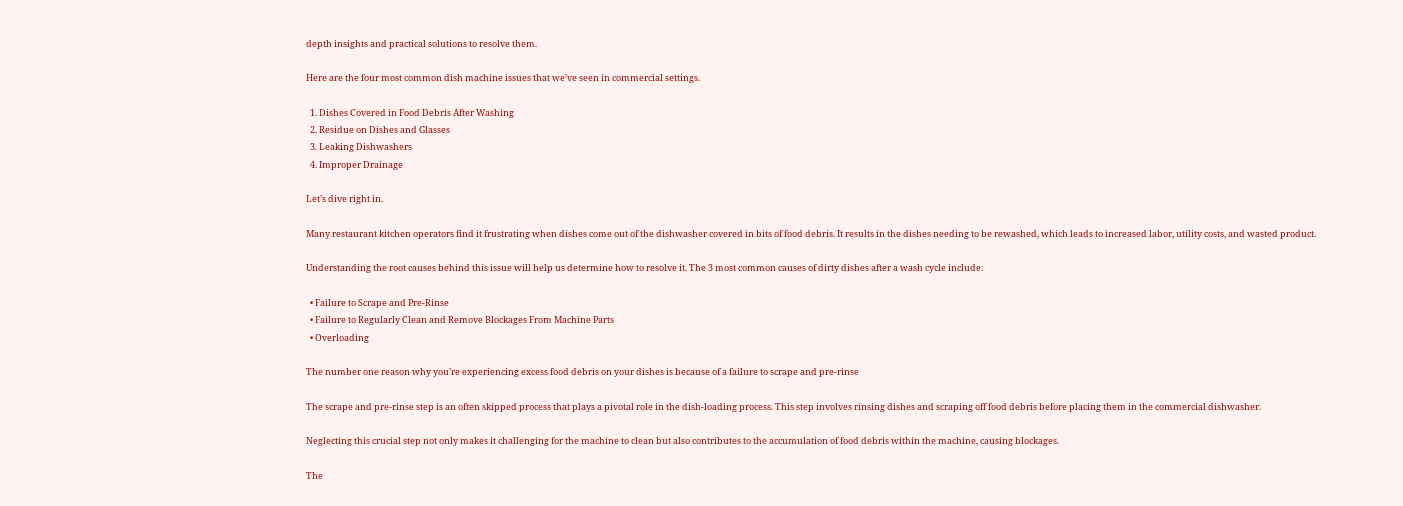depth insights and practical solutions to resolve them.

Here are the four most common dish machine issues that we’ve seen in commercial settings.

  1. Dishes Covered in Food Debris After Washing
  2. Residue on Dishes and Glasses
  3. Leaking Dishwashers
  4. Improper Drainage

Let’s dive right in.

Many restaurant kitchen operators find it frustrating when dishes come out of the dishwasher covered in bits of food debris. It results in the dishes needing to be rewashed, which leads to increased labor, utility costs, and wasted product.

Understanding the root causes behind this issue will help us determine how to resolve it. The 3 most common causes of dirty dishes after a wash cycle include:

  • Failure to Scrape and Pre-Rinse
  • Failure to Regularly Clean and Remove Blockages From Machine Parts
  • Overloading

The number one reason why you’re experiencing excess food debris on your dishes is because of a failure to scrape and pre-rinse

The scrape and pre-rinse step is an often skipped process that plays a pivotal role in the dish-loading process. This step involves rinsing dishes and scraping off food debris before placing them in the commercial dishwasher.

Neglecting this crucial step not only makes it challenging for the machine to clean but also contributes to the accumulation of food debris within the machine, causing blockages.

The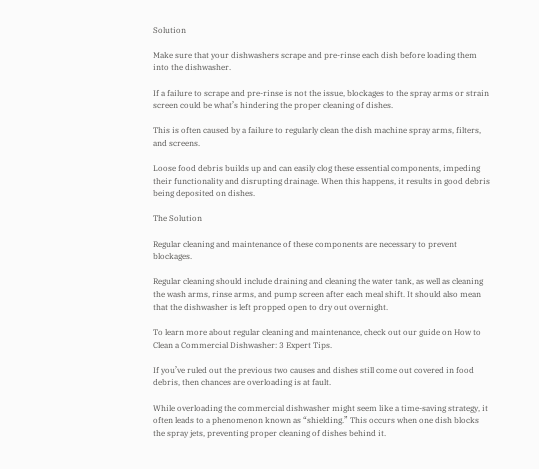Solution

Make sure that your dishwashers scrape and pre-rinse each dish before loading them into the dishwasher.

If a failure to scrape and pre-rinse is not the issue, blockages to the spray arms or strain screen could be what’s hindering the proper cleaning of dishes.

This is often caused by a failure to regularly clean the dish machine spray arms, filters, and screens.

Loose food debris builds up and can easily clog these essential components, impeding their functionality and disrupting drainage. When this happens, it results in good debris being deposited on dishes.

The Solution

Regular cleaning and maintenance of these components are necessary to prevent blockages.

Regular cleaning should include draining and cleaning the water tank, as well as cleaning the wash arms, rinse arms, and pump screen after each meal shift. It should also mean that the dishwasher is left propped open to dry out overnight.

To learn more about regular cleaning and maintenance, check out our guide on How to Clean a Commercial Dishwasher: 3 Expert Tips.

If you’ve ruled out the previous two causes and dishes still come out covered in food debris, then chances are overloading is at fault.

While overloading the commercial dishwasher might seem like a time-saving strategy, it often leads to a phenomenon known as “shielding.” This occurs when one dish blocks the spray jets, preventing proper cleaning of dishes behind it.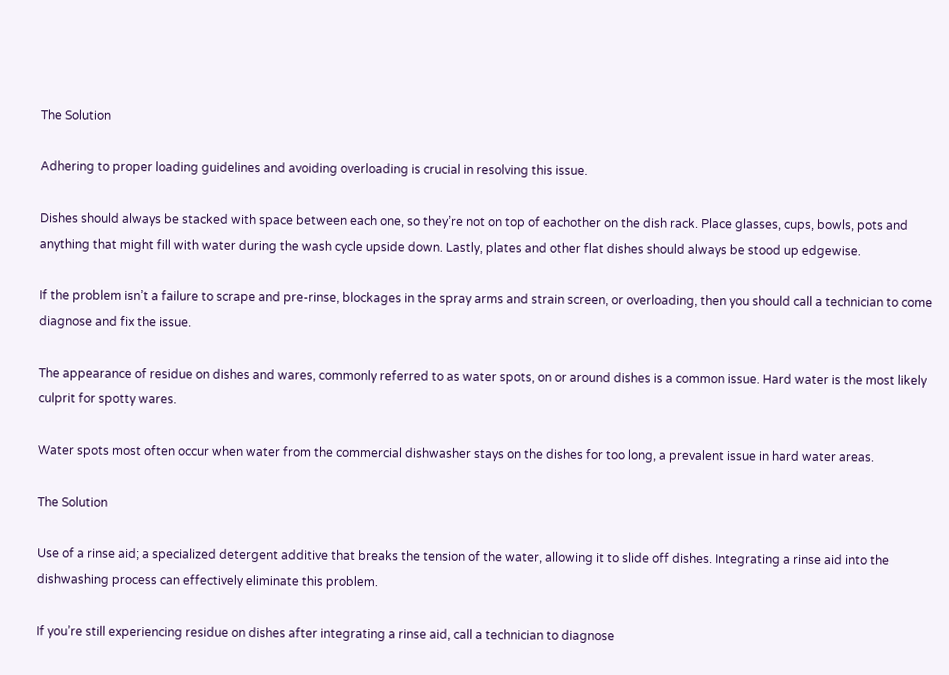The Solution

Adhering to proper loading guidelines and avoiding overloading is crucial in resolving this issue.

Dishes should always be stacked with space between each one, so they’re not on top of eachother on the dish rack. Place glasses, cups, bowls, pots and anything that might fill with water during the wash cycle upside down. Lastly, plates and other flat dishes should always be stood up edgewise.

If the problem isn’t a failure to scrape and pre-rinse, blockages in the spray arms and strain screen, or overloading, then you should call a technician to come diagnose and fix the issue.

The appearance of residue on dishes and wares, commonly referred to as water spots, on or around dishes is a common issue. Hard water is the most likely culprit for spotty wares.

Water spots most often occur when water from the commercial dishwasher stays on the dishes for too long, a prevalent issue in hard water areas.

The Solution

Use of a rinse aid; a specialized detergent additive that breaks the tension of the water, allowing it to slide off dishes. Integrating a rinse aid into the dishwashing process can effectively eliminate this problem.

If you’re still experiencing residue on dishes after integrating a rinse aid, call a technician to diagnose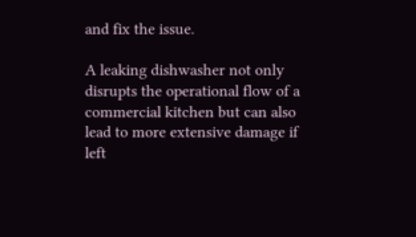and fix the issue.

A leaking dishwasher not only disrupts the operational flow of a commercial kitchen but can also lead to more extensive damage if left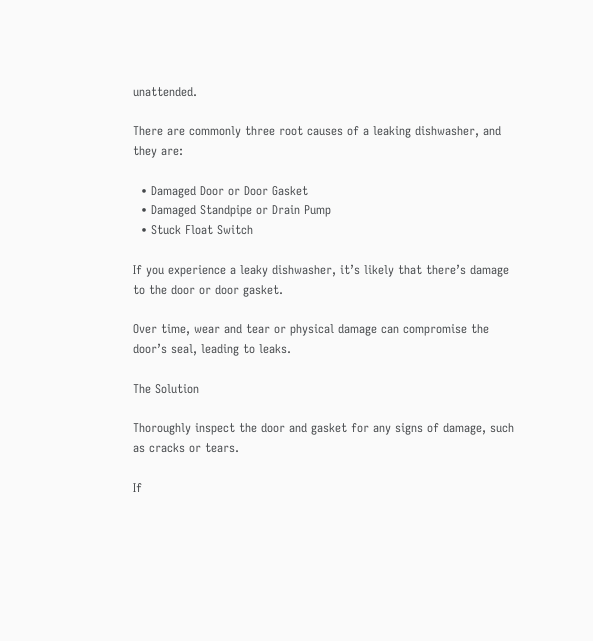unattended.

There are commonly three root causes of a leaking dishwasher, and they are:

  • Damaged Door or Door Gasket
  • Damaged Standpipe or Drain Pump
  • Stuck Float Switch

If you experience a leaky dishwasher, it’s likely that there’s damage to the door or door gasket.

Over time, wear and tear or physical damage can compromise the door’s seal, leading to leaks.

The Solution

Thoroughly inspect the door and gasket for any signs of damage, such as cracks or tears.

If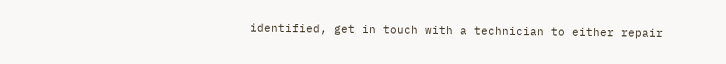identified, get in touch with a technician to either repair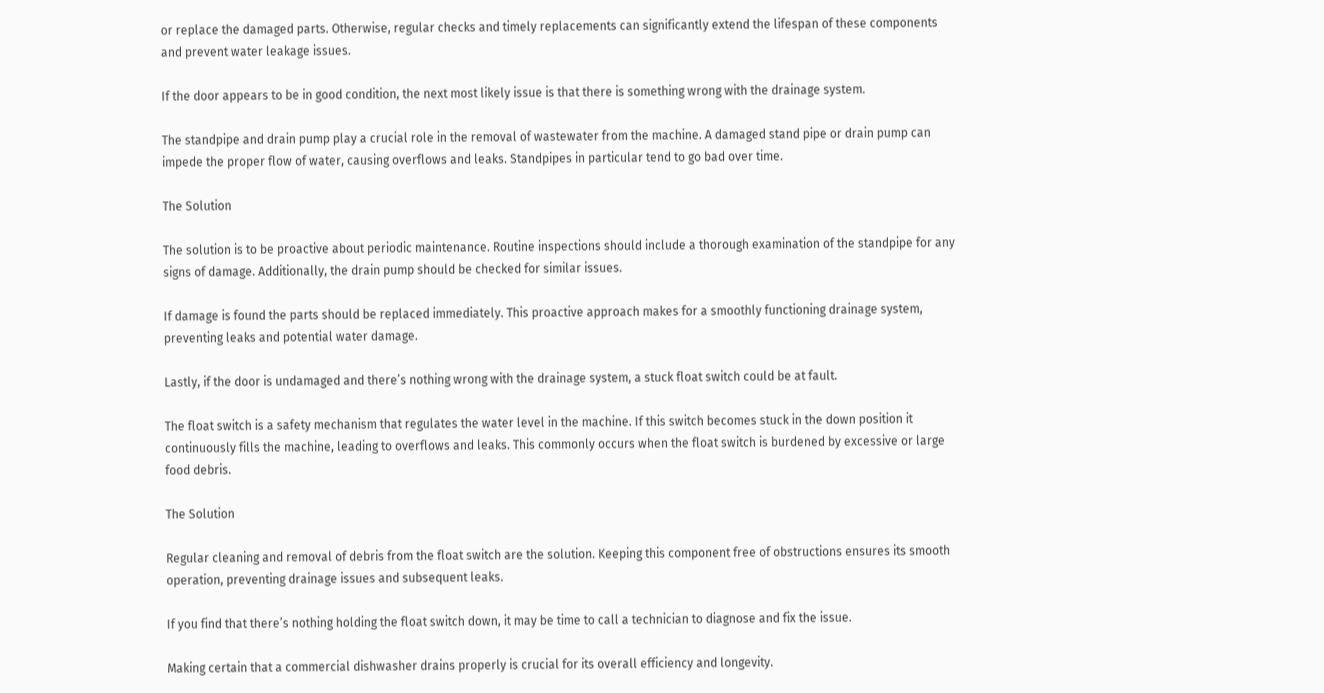or replace the damaged parts. Otherwise, regular checks and timely replacements can significantly extend the lifespan of these components and prevent water leakage issues.

If the door appears to be in good condition, the next most likely issue is that there is something wrong with the drainage system.

The standpipe and drain pump play a crucial role in the removal of wastewater from the machine. A damaged stand pipe or drain pump can impede the proper flow of water, causing overflows and leaks. Standpipes in particular tend to go bad over time.

The Solution

The solution is to be proactive about periodic maintenance. Routine inspections should include a thorough examination of the standpipe for any signs of damage. Additionally, the drain pump should be checked for similar issues.

If damage is found the parts should be replaced immediately. This proactive approach makes for a smoothly functioning drainage system, preventing leaks and potential water damage.

Lastly, if the door is undamaged and there’s nothing wrong with the drainage system, a stuck float switch could be at fault.

The float switch is a safety mechanism that regulates the water level in the machine. If this switch becomes stuck in the down position it continuously fills the machine, leading to overflows and leaks. This commonly occurs when the float switch is burdened by excessive or large food debris.

The Solution

Regular cleaning and removal of debris from the float switch are the solution. Keeping this component free of obstructions ensures its smooth operation, preventing drainage issues and subsequent leaks.

If you find that there’s nothing holding the float switch down, it may be time to call a technician to diagnose and fix the issue.

Making certain that a commercial dishwasher drains properly is crucial for its overall efficiency and longevity.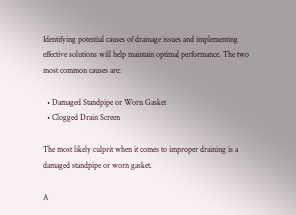Identifying potential causes of drainage issues and implementing effective solutions will help maintain optimal performance. The two most common causes are:

  • Damaged Standpipe or Worn Gasket
  • Clogged Drain Screen

The most likely culprit when it comes to improper draining is a damaged standpipe or worn gasket.

A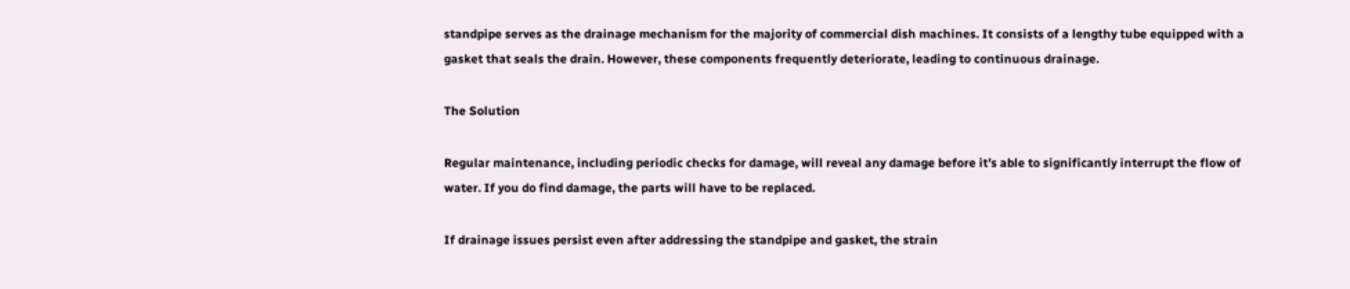standpipe serves as the drainage mechanism for the majority of commercial dish machines. It consists of a lengthy tube equipped with a gasket that seals the drain. However, these components frequently deteriorate, leading to continuous drainage.

The Solution

Regular maintenance, including periodic checks for damage, will reveal any damage before it’s able to significantly interrupt the flow of water. If you do find damage, the parts will have to be replaced.

If drainage issues persist even after addressing the standpipe and gasket, the strain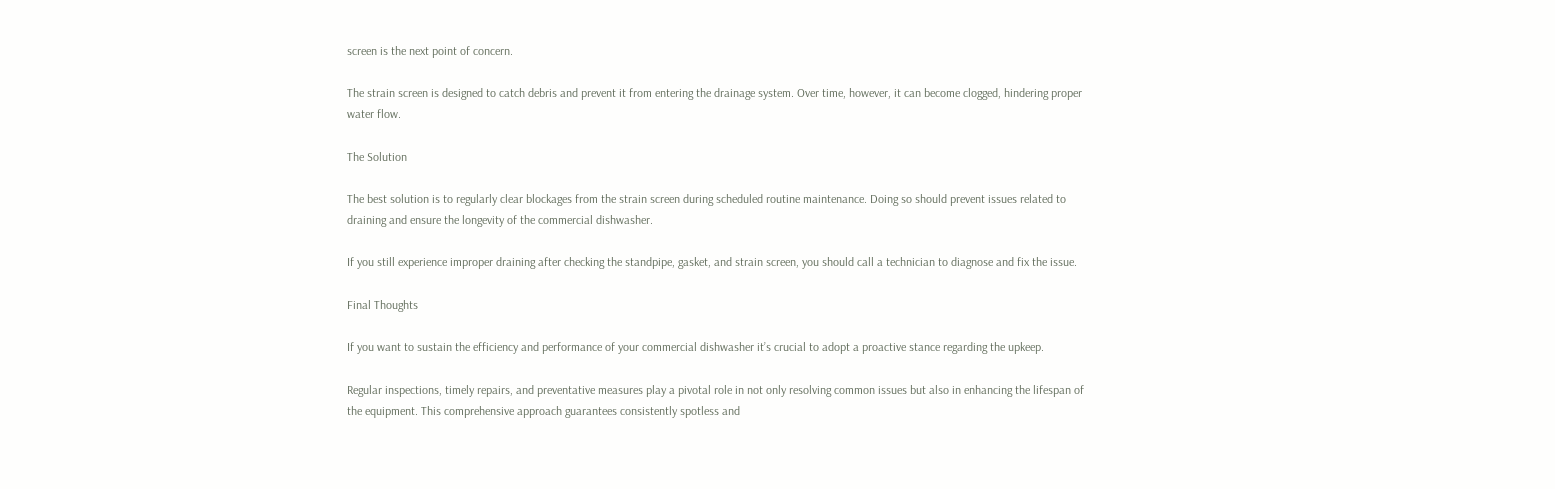screen is the next point of concern.

The strain screen is designed to catch debris and prevent it from entering the drainage system. Over time, however, it can become clogged, hindering proper water flow.

The Solution

The best solution is to regularly clear blockages from the strain screen during scheduled routine maintenance. Doing so should prevent issues related to draining and ensure the longevity of the commercial dishwasher.

If you still experience improper draining after checking the standpipe, gasket, and strain screen, you should call a technician to diagnose and fix the issue.

Final Thoughts

If you want to sustain the efficiency and performance of your commercial dishwasher it’s crucial to adopt a proactive stance regarding the upkeep.

Regular inspections, timely repairs, and preventative measures play a pivotal role in not only resolving common issues but also in enhancing the lifespan of the equipment. This comprehensive approach guarantees consistently spotless and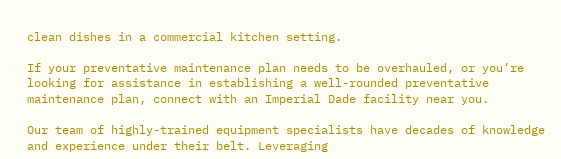clean dishes in a commercial kitchen setting.

If your preventative maintenance plan needs to be overhauled, or you’re looking for assistance in establishing a well-rounded preventative maintenance plan, connect with an Imperial Dade facility near you.

Our team of highly-trained equipment specialists have decades of knowledge and experience under their belt. Leveraging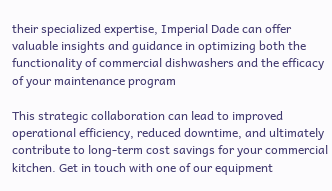their specialized expertise, Imperial Dade can offer valuable insights and guidance in optimizing both the functionality of commercial dishwashers and the efficacy of your maintenance program

This strategic collaboration can lead to improved operational efficiency, reduced downtime, and ultimately contribute to long-term cost savings for your commercial kitchen. Get in touch with one of our equipment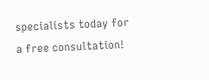specialists today for a free consultation!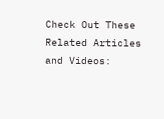Check Out These Related Articles and Videos: